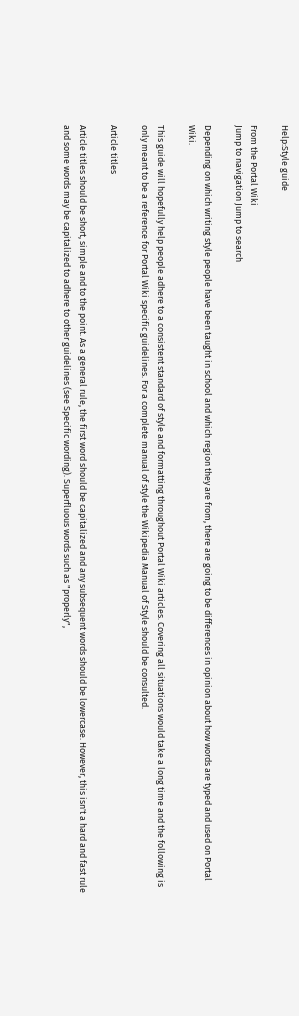Help:Style guide

From the Portal Wiki
Jump to navigation Jump to search

Depending on which writing style people have been taught in school and which region they are from, there are going to be differences in opinion about how words are typed and used on Portal Wiki.

This guide will hopefully help people adhere to a consistent standard of style and formatting throughout Portal Wiki articles. Covering all situations would take a long time and the following is only meant to be a reference for Portal Wiki specific guidelines. For a complete manual of style the Wikipedia Manual of Style should be consulted.

Article titles

Article titles should be short, simple and to the point. As a general rule, the first word should be capitalized and any subsequent words should be lowercase. However, this isn't a hard and fast rule and some words may be capitalized to adhere to other guidelines (see Specific wording). Superfluous words such as "properly",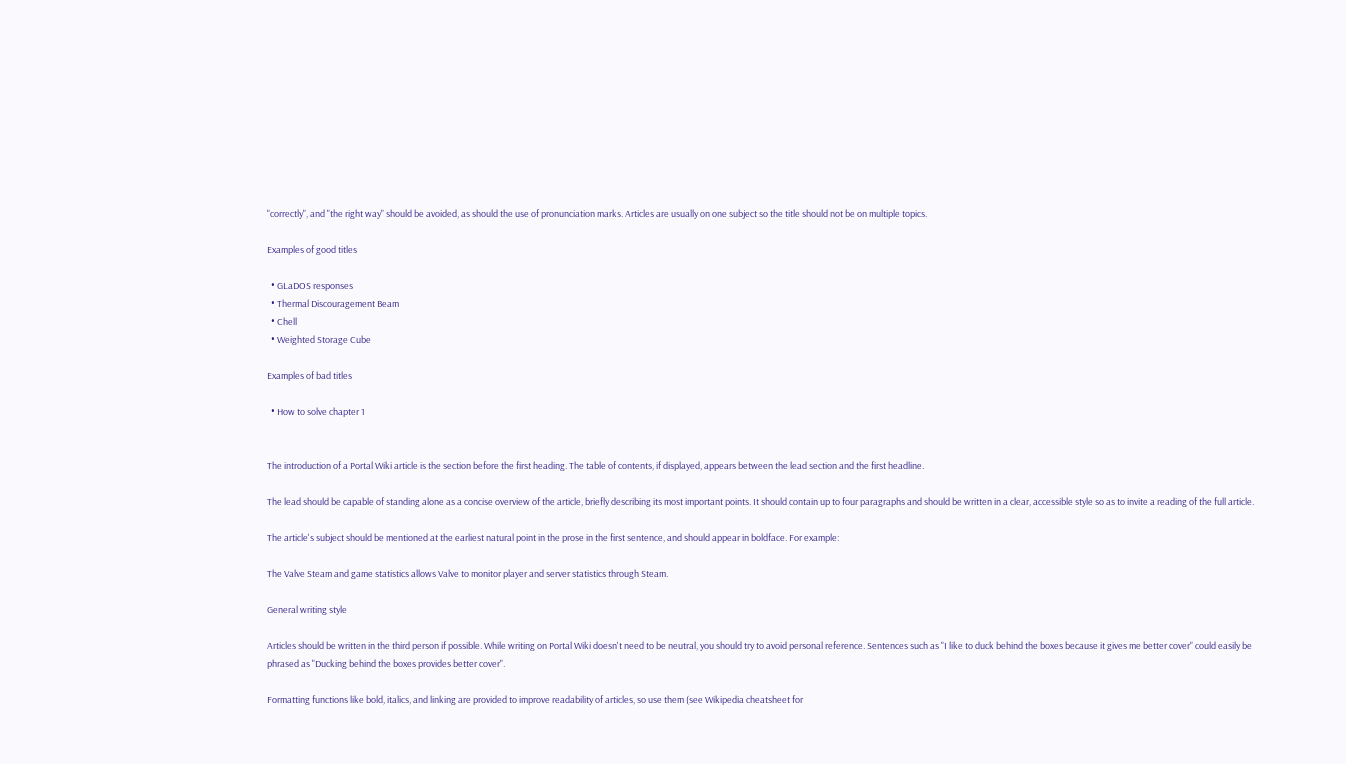"correctly", and "the right way" should be avoided, as should the use of pronunciation marks. Articles are usually on one subject so the title should not be on multiple topics.

Examples of good titles

  • GLaDOS responses
  • Thermal Discouragement Beam
  • Chell
  • Weighted Storage Cube

Examples of bad titles

  • How to solve chapter 1


The introduction of a Portal Wiki article is the section before the first heading. The table of contents, if displayed, appears between the lead section and the first headline.

The lead should be capable of standing alone as a concise overview of the article, briefly describing its most important points. It should contain up to four paragraphs and should be written in a clear, accessible style so as to invite a reading of the full article.

The article's subject should be mentioned at the earliest natural point in the prose in the first sentence, and should appear in boldface. For example:

The Valve Steam and game statistics allows Valve to monitor player and server statistics through Steam.

General writing style

Articles should be written in the third person if possible. While writing on Portal Wiki doesn't need to be neutral, you should try to avoid personal reference. Sentences such as "I like to duck behind the boxes because it gives me better cover" could easily be phrased as "Ducking behind the boxes provides better cover".

Formatting functions like bold, italics, and linking are provided to improve readability of articles, so use them (see Wikipedia cheatsheet for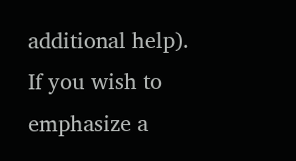additional help). If you wish to emphasize a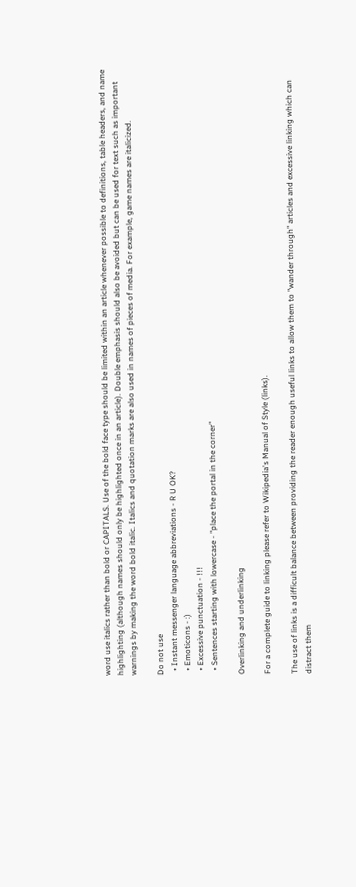word use italics rather than bold or CAPITALS. Use of the bold face type should be limited within an article whenever possible to definitions, table headers, and name highlighting (although names should only be highlighted once in an article). Double emphasis should also be avoided but can be used for text such as important warnings by making the word bold italic. Italics and quotation marks are also used in names of pieces of media. For example, game names are italicized.

Do not use
  • Instant messenger language abbreviations - R U OK?
  • Emoticons - :)
  • Excessive punctuation - !!!
  • Sentences starting with lowercase - "place the portal in the corner"

Overlinking and underlinking

For a complete guide to linking please refer to Wikipedia's Manual of Style (links).

The use of links is a difficult balance between providing the reader enough useful links to allow them to "wander through" articles and excessive linking which can distract them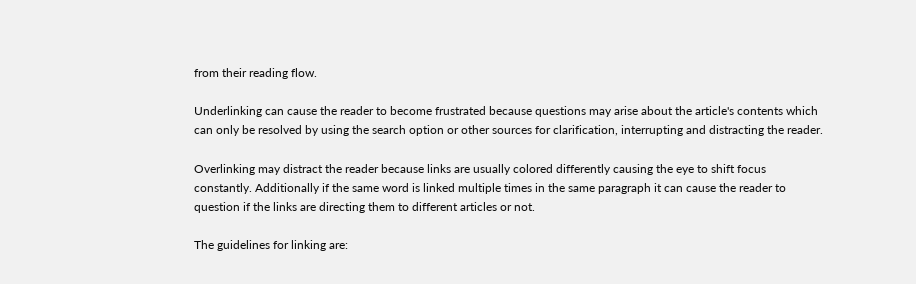from their reading flow.

Underlinking can cause the reader to become frustrated because questions may arise about the article's contents which can only be resolved by using the search option or other sources for clarification, interrupting and distracting the reader.

Overlinking may distract the reader because links are usually colored differently causing the eye to shift focus constantly. Additionally if the same word is linked multiple times in the same paragraph it can cause the reader to question if the links are directing them to different articles or not.

The guidelines for linking are: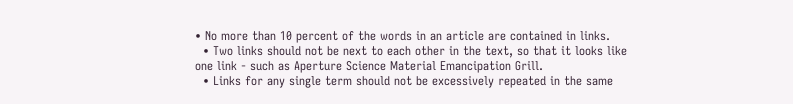• No more than 10 percent of the words in an article are contained in links.
  • Two links should not be next to each other in the text, so that it looks like one link - such as Aperture Science Material Emancipation Grill.
  • Links for any single term should not be excessively repeated in the same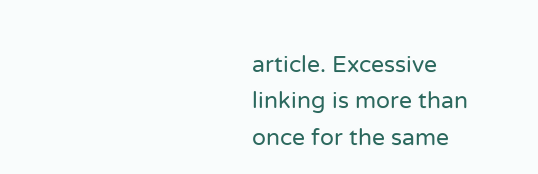article. Excessive linking is more than once for the same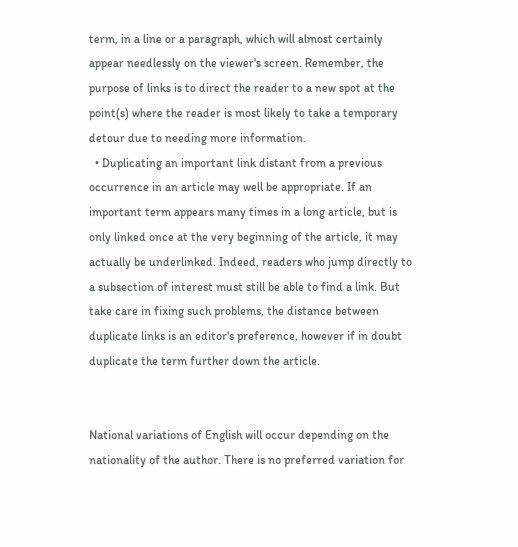term, in a line or a paragraph, which will almost certainly appear needlessly on the viewer's screen. Remember, the purpose of links is to direct the reader to a new spot at the point(s) where the reader is most likely to take a temporary detour due to needing more information.
  • Duplicating an important link distant from a previous occurrence in an article may well be appropriate. If an important term appears many times in a long article, but is only linked once at the very beginning of the article, it may actually be underlinked. Indeed, readers who jump directly to a subsection of interest must still be able to find a link. But take care in fixing such problems, the distance between duplicate links is an editor's preference, however if in doubt duplicate the term further down the article.


National variations of English will occur depending on the nationality of the author. There is no preferred variation for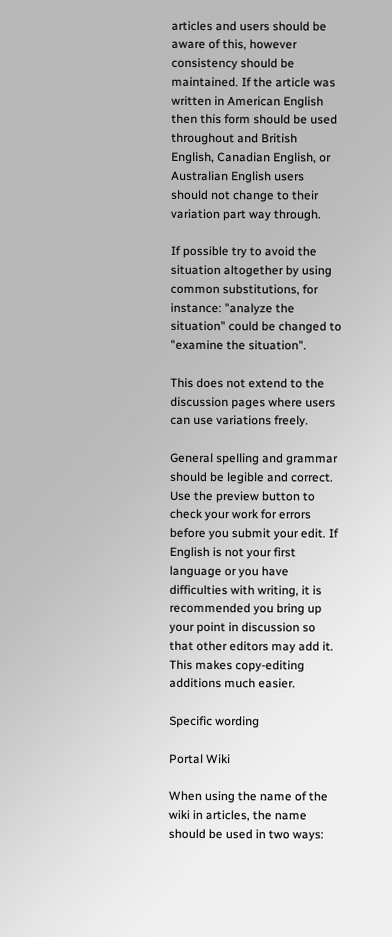articles and users should be aware of this, however consistency should be maintained. If the article was written in American English then this form should be used throughout and British English, Canadian English, or Australian English users should not change to their variation part way through.

If possible try to avoid the situation altogether by using common substitutions, for instance: "analyze the situation" could be changed to "examine the situation".

This does not extend to the discussion pages where users can use variations freely.

General spelling and grammar should be legible and correct. Use the preview button to check your work for errors before you submit your edit. If English is not your first language or you have difficulties with writing, it is recommended you bring up your point in discussion so that other editors may add it. This makes copy-editing additions much easier.

Specific wording

Portal Wiki

When using the name of the wiki in articles, the name should be used in two ways: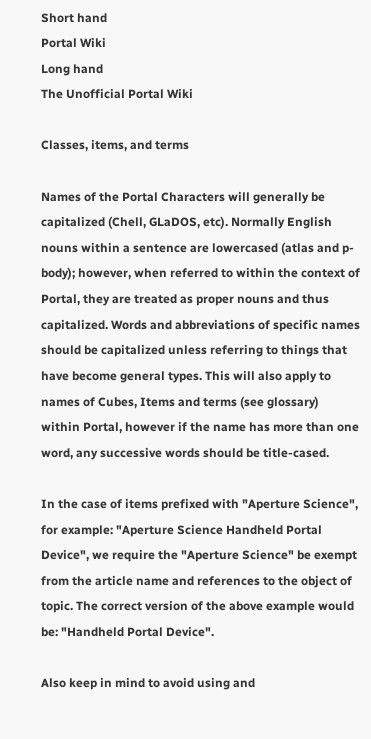Short hand
Portal Wiki
Long hand
The Unofficial Portal Wiki

Classes, items, and terms

Names of the Portal Characters will generally be capitalized (Chell, GLaDOS, etc). Normally English nouns within a sentence are lowercased (atlas and p-body); however, when referred to within the context of Portal, they are treated as proper nouns and thus capitalized. Words and abbreviations of specific names should be capitalized unless referring to things that have become general types. This will also apply to names of Cubes, Items and terms (see glossary) within Portal, however if the name has more than one word, any successive words should be title-cased.

In the case of items prefixed with "Aperture Science", for example: "Aperture Science Handheld Portal Device", we require the "Aperture Science" be exempt from the article name and references to the object of topic. The correct version of the above example would be: "Handheld Portal Device".

Also keep in mind to avoid using and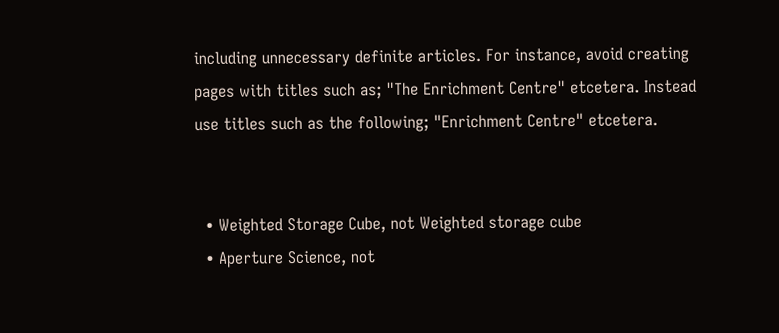including unnecessary definite articles. For instance, avoid creating pages with titles such as; "The Enrichment Centre" etcetera. Instead use titles such as the following; "Enrichment Centre" etcetera.


  • Weighted Storage Cube, not Weighted storage cube
  • Aperture Science, not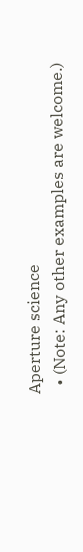Aperture science
  • (Note: Any other examples are welcome.)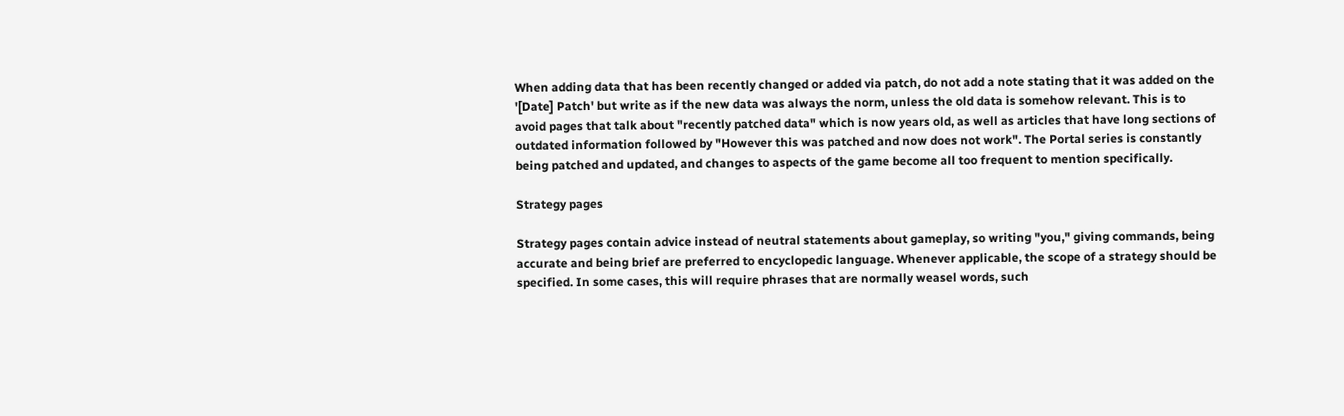When adding data that has been recently changed or added via patch, do not add a note stating that it was added on the '[Date] Patch' but write as if the new data was always the norm, unless the old data is somehow relevant. This is to avoid pages that talk about "recently patched data" which is now years old, as well as articles that have long sections of outdated information followed by "However this was patched and now does not work". The Portal series is constantly being patched and updated, and changes to aspects of the game become all too frequent to mention specifically.

Strategy pages

Strategy pages contain advice instead of neutral statements about gameplay, so writing "you," giving commands, being accurate and being brief are preferred to encyclopedic language. Whenever applicable, the scope of a strategy should be specified. In some cases, this will require phrases that are normally weasel words, such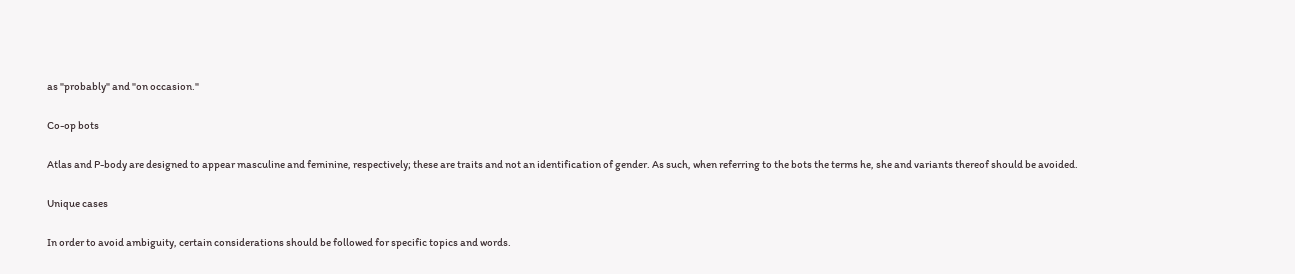as "probably" and "on occasion."

Co-op bots

Atlas and P-body are designed to appear masculine and feminine, respectively; these are traits and not an identification of gender. As such, when referring to the bots the terms he, she and variants thereof should be avoided.

Unique cases

In order to avoid ambiguity, certain considerations should be followed for specific topics and words.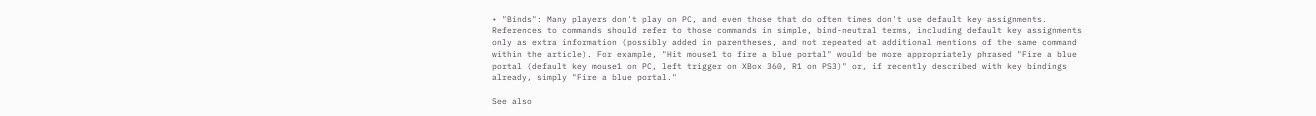• "Binds": Many players don't play on PC, and even those that do often times don't use default key assignments. References to commands should refer to those commands in simple, bind-neutral terms, including default key assignments only as extra information (possibly added in parentheses, and not repeated at additional mentions of the same command within the article). For example, "Hit mouse1 to fire a blue portal" would be more appropriately phrased "Fire a blue portal (default key mouse1 on PC, left trigger on XBox 360, R1 on PS3)" or, if recently described with key bindings already, simply "Fire a blue portal."

See also